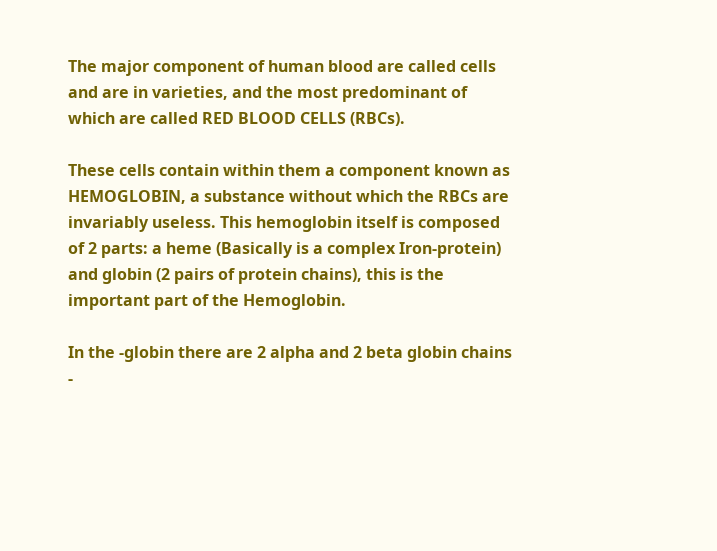The major component of human blood are called cells and are in varieties, and the most predominant of which are called RED BLOOD CELLS (RBCs).

These cells contain within them a component known as HEMOGLOBIN, a substance without which the RBCs are invariably useless. This hemoglobin itself is composed of 2 parts: a heme (Basically is a complex Iron-protein) and globin (2 pairs of protein chains), this is the important part of the Hemoglobin.

In the -globin there are 2 alpha and 2 beta globin chains -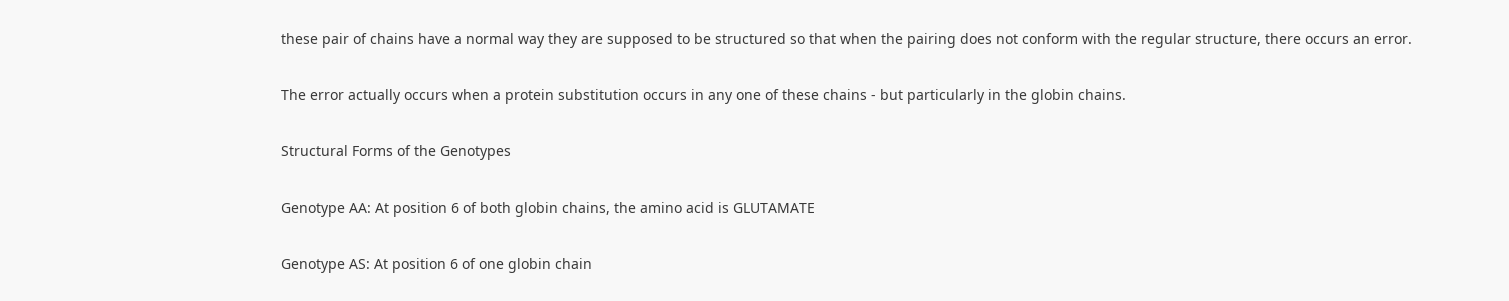these pair of chains have a normal way they are supposed to be structured so that when the pairing does not conform with the regular structure, there occurs an error.

The error actually occurs when a protein substitution occurs in any one of these chains - but particularly in the globin chains.

Structural Forms of the Genotypes

Genotype AA: At position 6 of both globin chains, the amino acid is GLUTAMATE

Genotype AS: At position 6 of one globin chain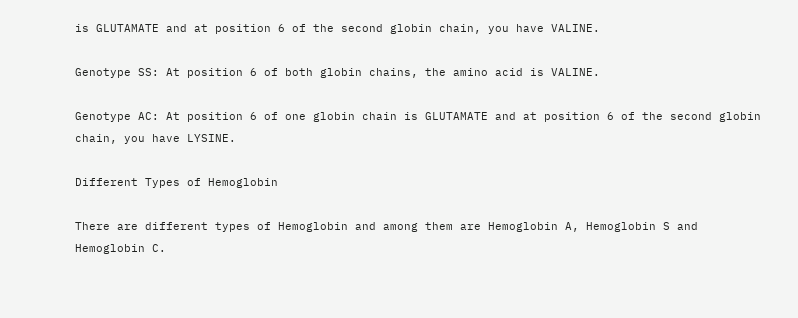is GLUTAMATE and at position 6 of the second globin chain, you have VALINE.

Genotype SS: At position 6 of both globin chains, the amino acid is VALINE.

Genotype AC: At position 6 of one globin chain is GLUTAMATE and at position 6 of the second globin chain, you have LYSINE.

Different Types of Hemoglobin

There are different types of Hemoglobin and among them are Hemoglobin A, Hemoglobin S and Hemoglobin C.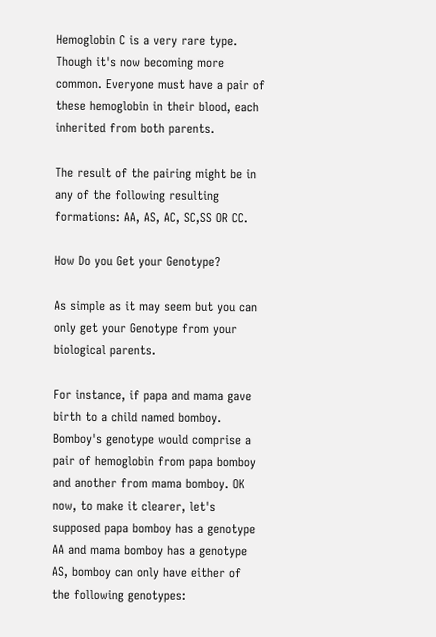Hemoglobin C is a very rare type. Though it's now becoming more common. Everyone must have a pair of these hemoglobin in their blood, each inherited from both parents.

The result of the pairing might be in any of the following resulting formations: AA, AS, AC, SC,SS OR CC.

How Do you Get your Genotype?

As simple as it may seem but you can only get your Genotype from your biological parents.

For instance, if papa and mama gave birth to a child named bomboy. Bomboy's genotype would comprise a pair of hemoglobin from papa bomboy and another from mama bomboy. OK now, to make it clearer, let's supposed papa bomboy has a genotype AA and mama bomboy has a genotype AS, bomboy can only have either of the following genotypes: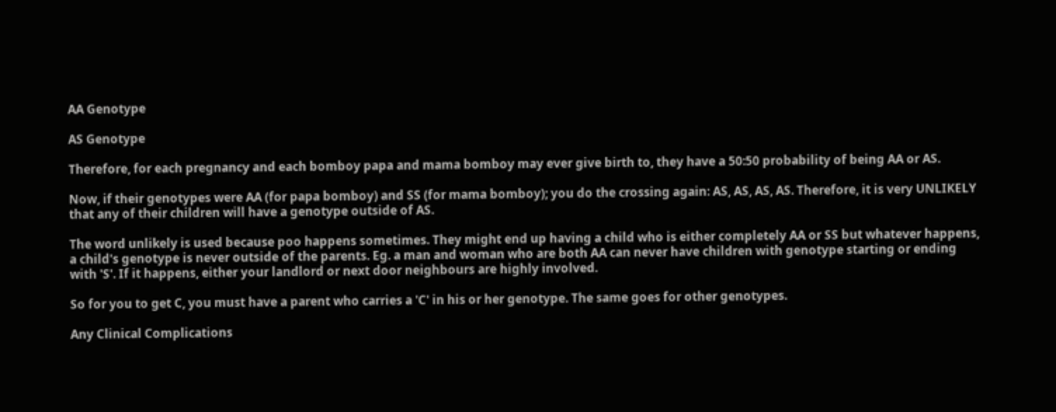AA Genotype

AS Genotype

Therefore, for each pregnancy and each bomboy papa and mama bomboy may ever give birth to, they have a 50:50 probability of being AA or AS.

Now, if their genotypes were AA (for papa bomboy) and SS (for mama bomboy); you do the crossing again: AS, AS, AS, AS. Therefore, it is very UNLIKELY that any of their children will have a genotype outside of AS.

The word unlikely is used because poo happens sometimes. They might end up having a child who is either completely AA or SS but whatever happens, a child's genotype is never outside of the parents. Eg. a man and woman who are both AA can never have children with genotype starting or ending with 'S'. If it happens, either your landlord or next door neighbours are highly involved.

So for you to get C, you must have a parent who carries a 'C' in his or her genotype. The same goes for other genotypes.

Any Clinical Complications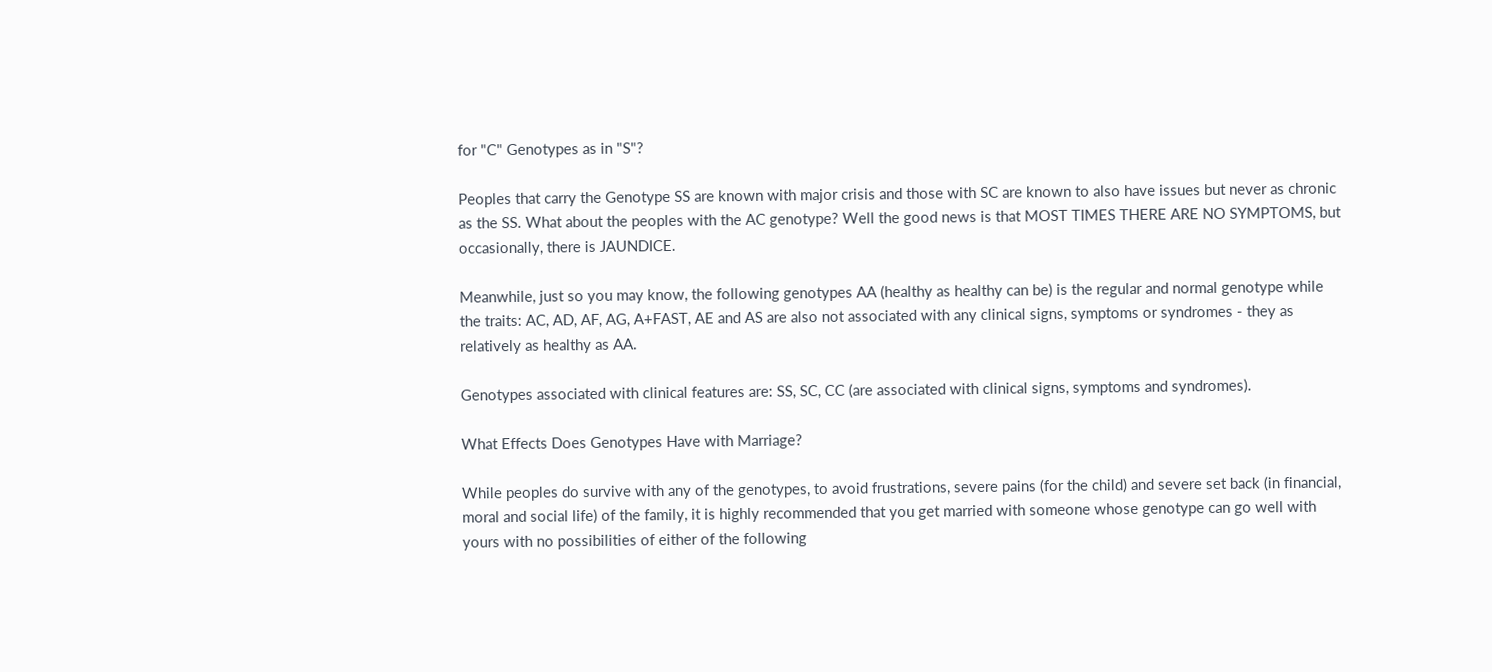for "C" Genotypes as in "S"?

Peoples that carry the Genotype SS are known with major crisis and those with SC are known to also have issues but never as chronic as the SS. What about the peoples with the AC genotype? Well the good news is that MOST TIMES THERE ARE NO SYMPTOMS, but occasionally, there is JAUNDICE.

Meanwhile, just so you may know, the following genotypes AA (healthy as healthy can be) is the regular and normal genotype while the traits: AC, AD, AF, AG, A+FAST, AE and AS are also not associated with any clinical signs, symptoms or syndromes - they as relatively as healthy as AA.

Genotypes associated with clinical features are: SS, SC, CC (are associated with clinical signs, symptoms and syndromes).

What Effects Does Genotypes Have with Marriage?

While peoples do survive with any of the genotypes, to avoid frustrations, severe pains (for the child) and severe set back (in financial, moral and social life) of the family, it is highly recommended that you get married with someone whose genotype can go well with yours with no possibilities of either of the following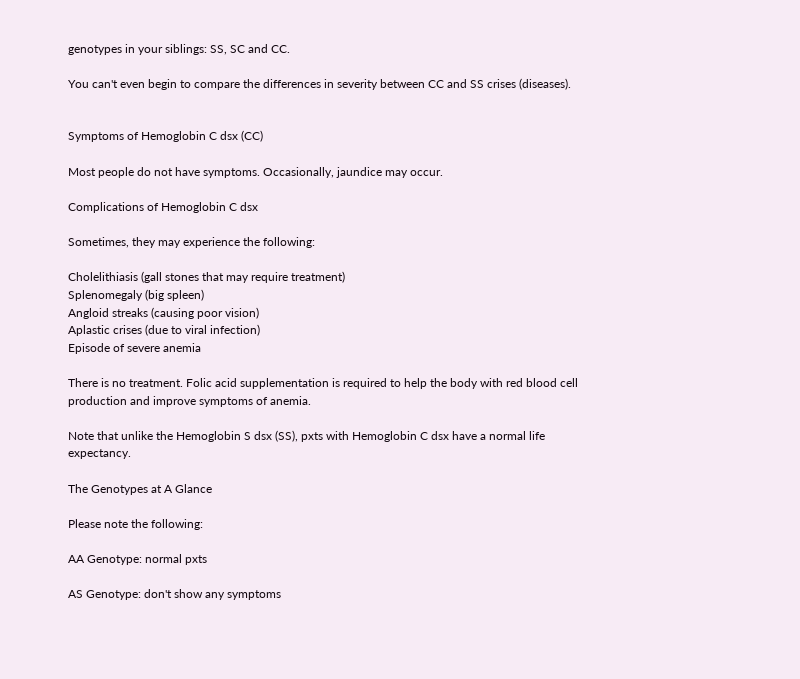genotypes in your siblings: SS, SC and CC.

You can't even begin to compare the differences in severity between CC and SS crises (diseases).


Symptoms of Hemoglobin C dsx (CC)

Most people do not have symptoms. Occasionally, jaundice may occur.

Complications of Hemoglobin C dsx

Sometimes, they may experience the following:

Cholelithiasis (gall stones that may require treatment)
Splenomegaly (big spleen)
Angloid streaks (causing poor vision)
Aplastic crises (due to viral infection)
Episode of severe anemia

There is no treatment. Folic acid supplementation is required to help the body with red blood cell production and improve symptoms of anemia.

Note that unlike the Hemoglobin S dsx (SS), pxts with Hemoglobin C dsx have a normal life expectancy.

The Genotypes at A Glance

Please note the following:

AA Genotype: normal pxts

AS Genotype: don't show any symptoms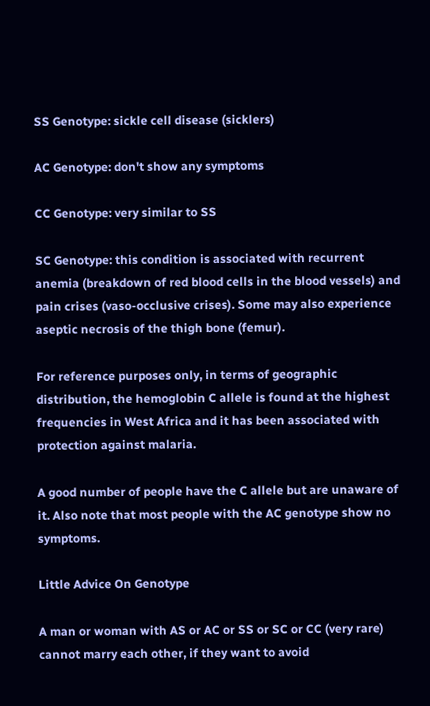SS Genotype: sickle cell disease (sicklers)

AC Genotype: don't show any symptoms

CC Genotype: very similar to SS

SC Genotype: this condition is associated with recurrent anemia (breakdown of red blood cells in the blood vessels) and pain crises (vaso-occlusive crises). Some may also experience aseptic necrosis of the thigh bone (femur).

For reference purposes only, in terms of geographic distribution, the hemoglobin C allele is found at the highest frequencies in West Africa and it has been associated with protection against malaria.

A good number of people have the C allele but are unaware of it. Also note that most people with the AC genotype show no symptoms.

Little Advice On Genotype

A man or woman with AS or AC or SS or SC or CC (very rare) cannot marry each other, if they want to avoid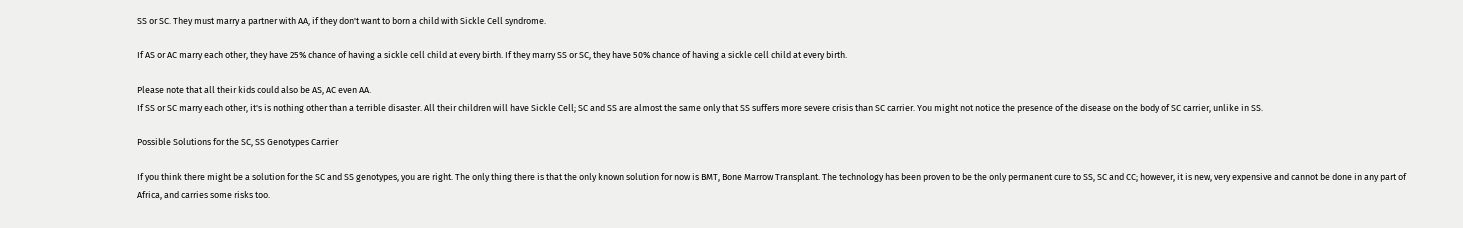SS or SC. They must marry a partner with AA, if they don't want to born a child with Sickle Cell syndrome.

If AS or AC marry each other, they have 25% chance of having a sickle cell child at every birth. If they marry SS or SC, they have 50% chance of having a sickle cell child at every birth.

Please note that all their kids could also be AS, AC even AA.
If SS or SC marry each other, it's is nothing other than a terrible disaster. All their children will have Sickle Cell; SC and SS are almost the same only that SS suffers more severe crisis than SC carrier. You might not notice the presence of the disease on the body of SC carrier, unlike in SS.

Possible Solutions for the SC, SS Genotypes Carrier

If you think there might be a solution for the SC and SS genotypes, you are right. The only thing there is that the only known solution for now is BMT, Bone Marrow Transplant. The technology has been proven to be the only permanent cure to SS, SC and CC; however, it is new, very expensive and cannot be done in any part of Africa, and carries some risks too.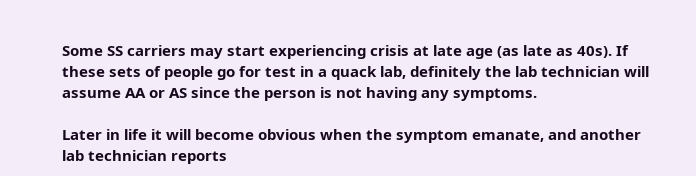Some SS carriers may start experiencing crisis at late age (as late as 40s). If these sets of people go for test in a quack lab, definitely the lab technician will assume AA or AS since the person is not having any symptoms.

Later in life it will become obvious when the symptom emanate, and another lab technician reports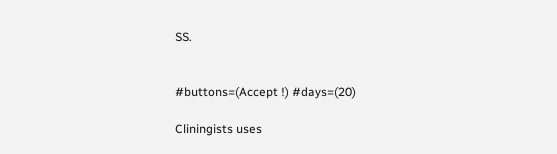SS.


#buttons=(Accept !) #days=(20)

Cliningists uses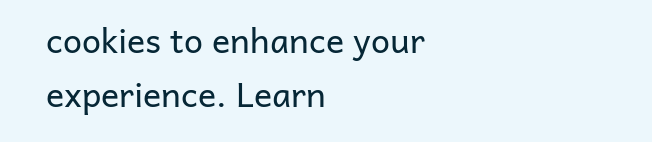cookies to enhance your experience. Learn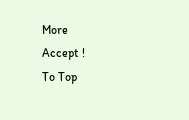More
Accept !
To Top